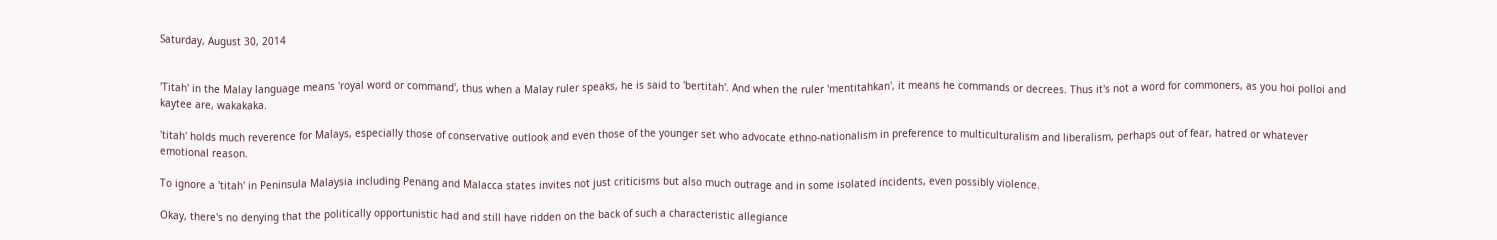Saturday, August 30, 2014


'Titah' in the Malay language means 'royal word or command', thus when a Malay ruler speaks, he is said to 'bertitah'. And when the ruler 'mentitahkan', it means he commands or decrees. Thus it's not a word for commoners, as you hoi polloi and kaytee are, wakakaka.

'titah' holds much reverence for Malays, especially those of conservative outlook and even those of the younger set who advocate ethno-nationalism in preference to multiculturalism and liberalism, perhaps out of fear, hatred or whatever emotional reason.

To ignore a 'titah' in Peninsula Malaysia including Penang and Malacca states invites not just criticisms but also much outrage and in some isolated incidents, even possibly violence.

Okay, there's no denying that the politically opportunistic had and still have ridden on the back of such a characteristic allegiance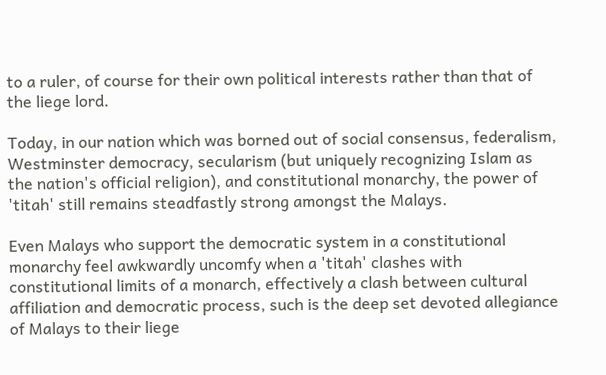to a ruler, of course for their own political interests rather than that of the liege lord.

Today, in our nation which was borned out of social consensus, federalism, Westminster democracy, secularism (but uniquely recognizing Islam as the nation's official religion), and constitutional monarchy, the power of 'titah' still remains steadfastly strong amongst the Malays.

Even Malays who support the democratic system in a constitutional monarchy feel awkwardly uncomfy when a 'titah' clashes with constitutional limits of a monarch, effectively a clash between cultural affiliation and democratic process, such is the deep set devoted allegiance of Malays to their liege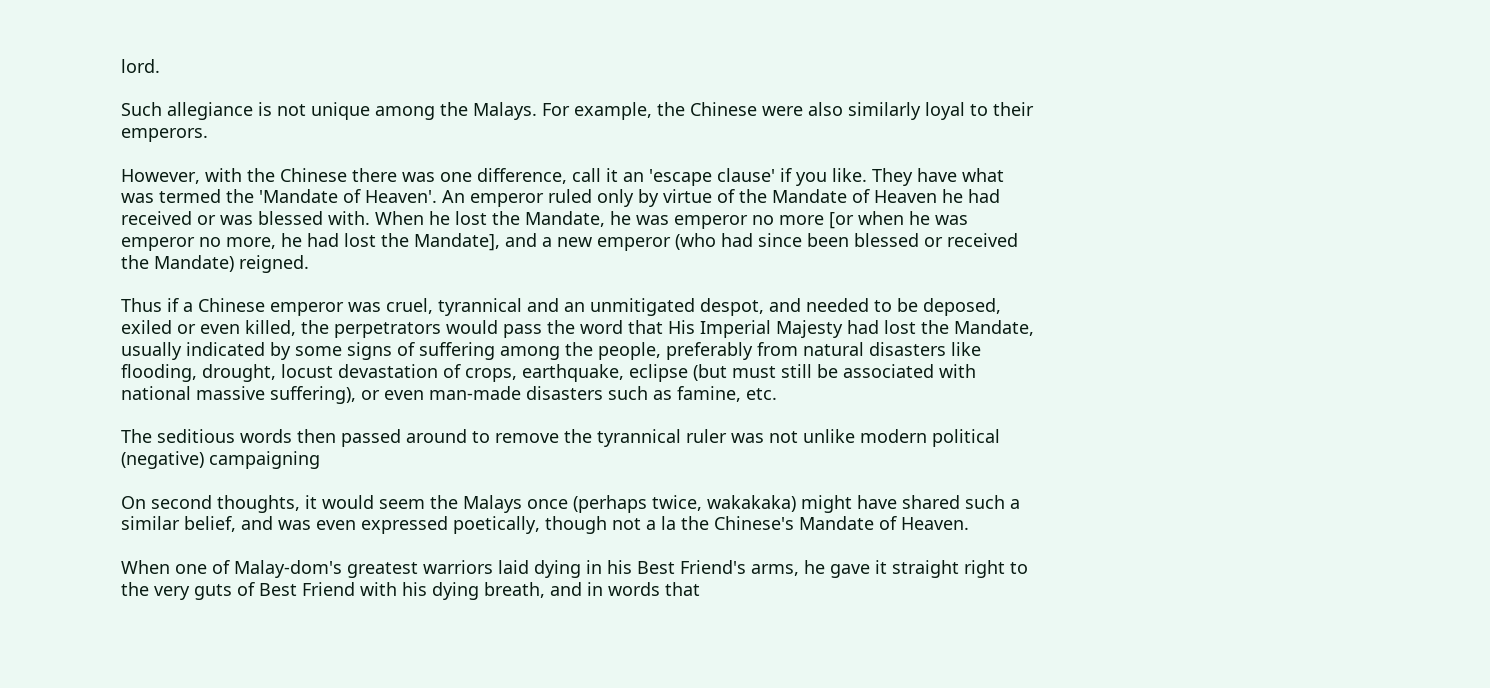lord.

Such allegiance is not unique among the Malays. For example, the Chinese were also similarly loyal to their emperors.

However, with the Chinese there was one difference, call it an 'escape clause' if you like. They have what was termed the 'Mandate of Heaven'. An emperor ruled only by virtue of the Mandate of Heaven he had received or was blessed with. When he lost the Mandate, he was emperor no more [or when he was emperor no more, he had lost the Mandate], and a new emperor (who had since been blessed or received the Mandate) reigned.

Thus if a Chinese emperor was cruel, tyrannical and an unmitigated despot, and needed to be deposed, exiled or even killed, the perpetrators would pass the word that His Imperial Majesty had lost the Mandate, usually indicated by some signs of suffering among the people, preferably from natural disasters like flooding, drought, locust devastation of crops, earthquake, eclipse (but must still be associated with national massive suffering), or even man-made disasters such as famine, etc.

The seditious words then passed around to remove the tyrannical ruler was not unlike modern political (negative) campaigning

On second thoughts, it would seem the Malays once (perhaps twice, wakakaka) might have shared such a similar belief, and was even expressed poetically, though not a la the Chinese's Mandate of Heaven.

When one of Malay-dom's greatest warriors laid dying in his Best Friend's arms, he gave it straight right to the very guts of Best Friend with his dying breath, and in words that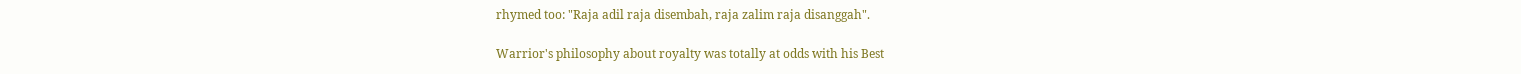rhymed too: "Raja adil raja disembah, raja zalim raja disanggah".

Warrior's philosophy about royalty was totally at odds with his Best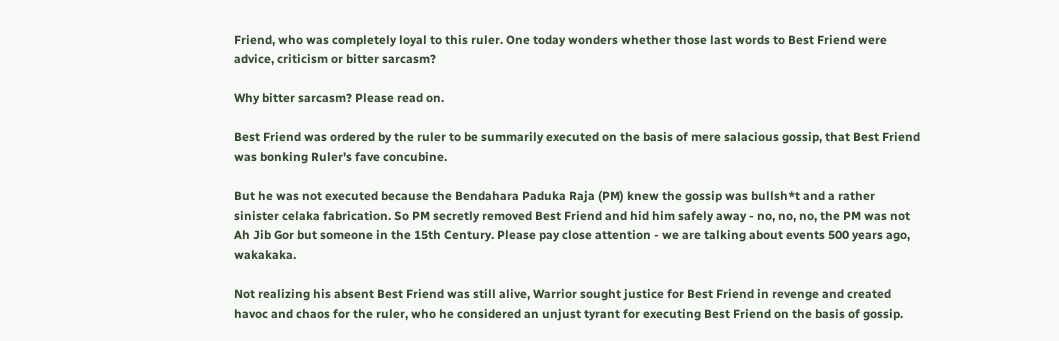Friend, who was completely loyal to this ruler. One today wonders whether those last words to Best Friend were advice, criticism or bitter sarcasm?

Why bitter sarcasm? Please read on.

Best Friend was ordered by the ruler to be summarily executed on the basis of mere salacious gossip, that Best Friend was bonking Ruler's fave concubine.

But he was not executed because the Bendahara Paduka Raja (PM) knew the gossip was bullsh*t and a rather sinister celaka fabrication. So PM secretly removed Best Friend and hid him safely away - no, no, no, the PM was not Ah Jib Gor but someone in the 15th Century. Please pay close attention - we are talking about events 500 years ago, wakakaka.

Not realizing his absent Best Friend was still alive, Warrior sought justice for Best Friend in revenge and created havoc and chaos for the ruler, who he considered an unjust tyrant for executing Best Friend on the basis of gossip.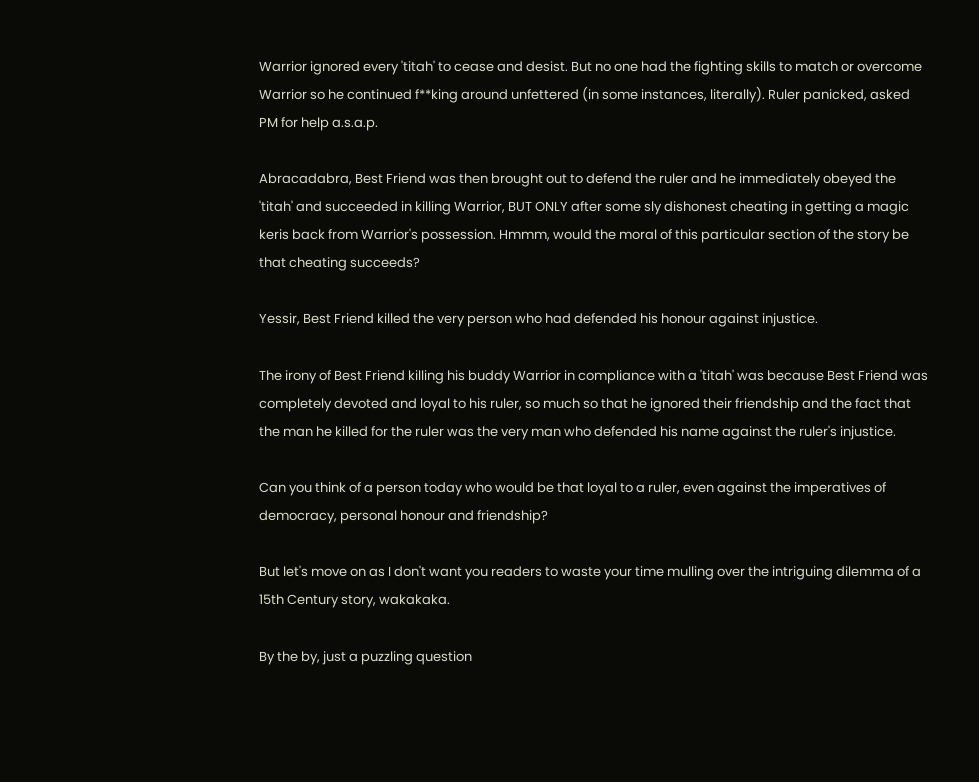Warrior ignored every 'titah' to cease and desist. But no one had the fighting skills to match or overcome Warrior so he continued f**king around unfettered (in some instances, literally). Ruler panicked, asked PM for help a.s.a.p.

Abracadabra, Best Friend was then brought out to defend the ruler and he immediately obeyed the 'titah' and succeeded in killing Warrior, BUT ONLY after some sly dishonest cheating in getting a magic keris back from Warrior's possession. Hmmm, would the moral of this particular section of the story be that cheating succeeds?

Yessir, Best Friend killed the very person who had defended his honour against injustice.

The irony of Best Friend killing his buddy Warrior in compliance with a 'titah' was because Best Friend was completely devoted and loyal to his ruler, so much so that he ignored their friendship and the fact that the man he killed for the ruler was the very man who defended his name against the ruler's injustice.

Can you think of a person today who would be that loyal to a ruler, even against the imperatives of democracy, personal honour and friendship?

But let's move on as I don't want you readers to waste your time mulling over the intriguing dilemma of a 15th Century story, wakakaka.

By the by, just a puzzling question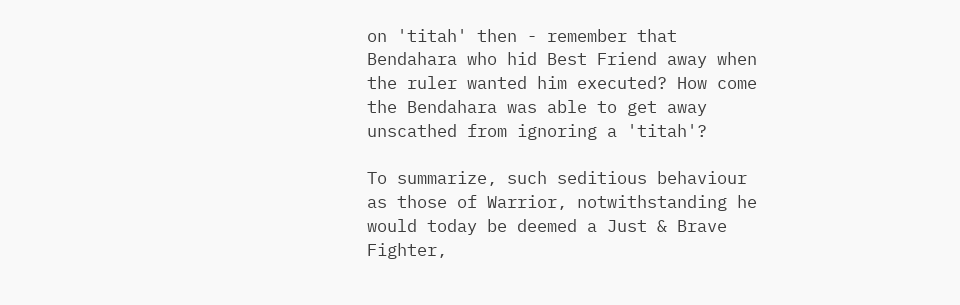on 'titah' then - remember that Bendahara who hid Best Friend away when the ruler wanted him executed? How come the Bendahara was able to get away unscathed from ignoring a 'titah'?

To summarize, such seditious behaviour as those of Warrior, notwithstanding he would today be deemed a Just & Brave Fighter,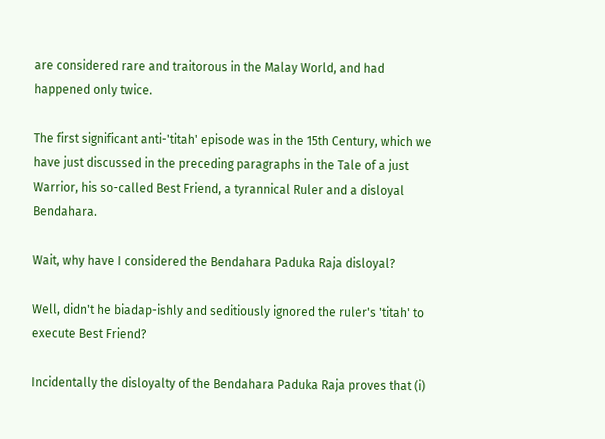are considered rare and traitorous in the Malay World, and had happened only twice.

The first significant anti-'titah' episode was in the 15th Century, which we have just discussed in the preceding paragraphs in the Tale of a just Warrior, his so-called Best Friend, a tyrannical Ruler and a disloyal Bendahara.

Wait, why have I considered the Bendahara Paduka Raja disloyal?

Well, didn't he biadap-ishly and seditiously ignored the ruler's 'titah' to execute Best Friend?

Incidentally the disloyalty of the Bendahara Paduka Raja proves that (i)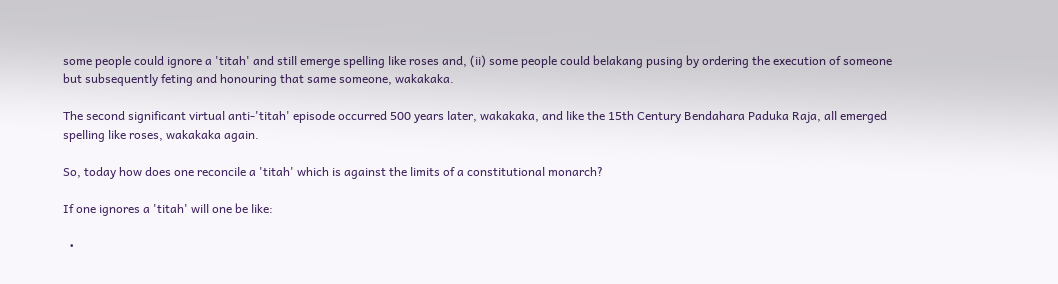some people could ignore a 'titah' and still emerge spelling like roses and, (ii) some people could belakang pusing by ordering the execution of someone but subsequently feting and honouring that same someone, wakakaka.

The second significant virtual anti-'titah' episode occurred 500 years later, wakakaka, and like the 15th Century Bendahara Paduka Raja, all emerged spelling like roses, wakakaka again.

So, today how does one reconcile a 'titah' which is against the limits of a constitutional monarch?

If one ignores a 'titah' will one be like:

  •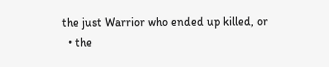the just Warrior who ended up killed, or
  • the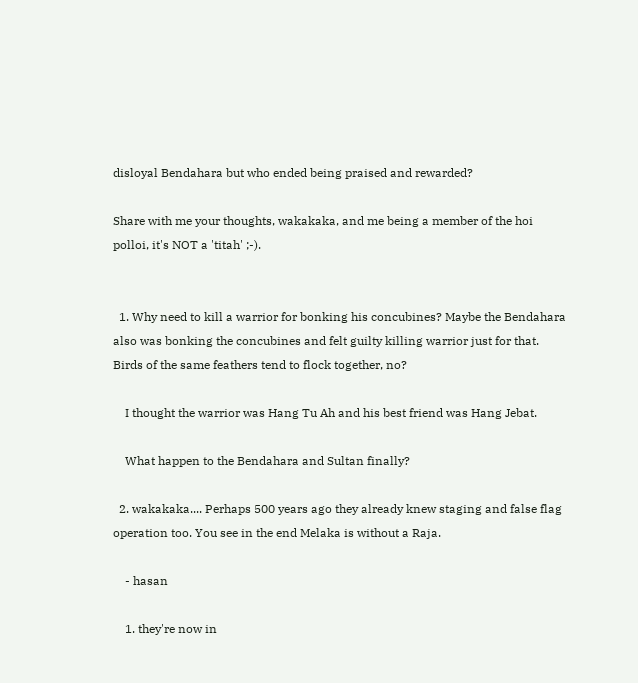disloyal Bendahara but who ended being praised and rewarded?

Share with me your thoughts, wakakaka, and me being a member of the hoi polloi, it's NOT a 'titah' ;-).


  1. Why need to kill a warrior for bonking his concubines? Maybe the Bendahara also was bonking the concubines and felt guilty killing warrior just for that. Birds of the same feathers tend to flock together, no?

    I thought the warrior was Hang Tu Ah and his best friend was Hang Jebat.

    What happen to the Bendahara and Sultan finally?

  2. wakakaka.... Perhaps 500 years ago they already knew staging and false flag operation too. You see in the end Melaka is without a Raja.

    - hasan

    1. they're now in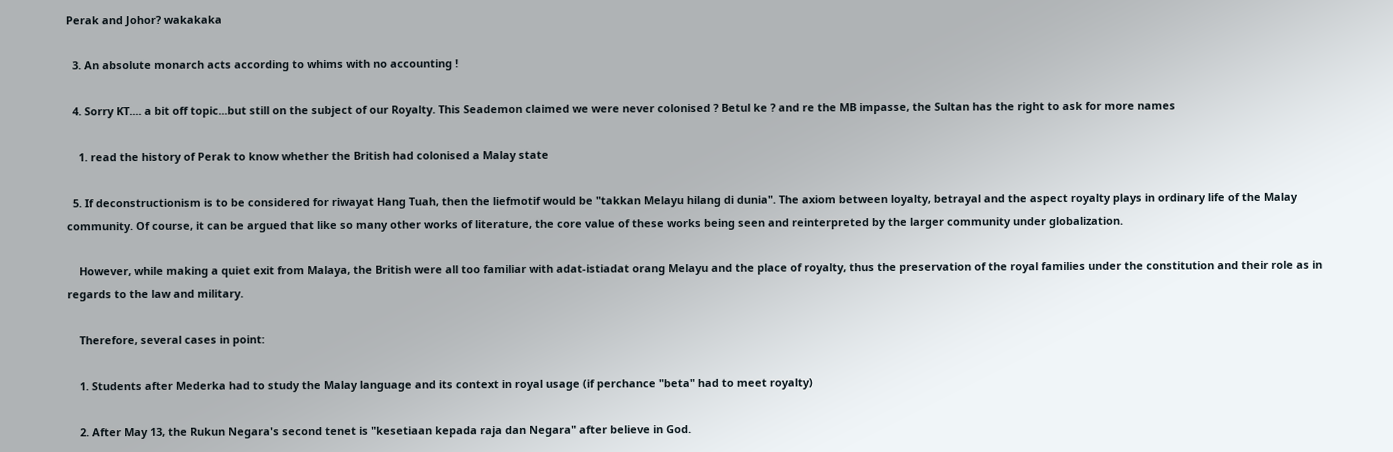Perak and Johor? wakakaka

  3. An absolute monarch acts according to whims with no accounting !

  4. Sorry KT.... a bit off topic...but still on the subject of our Royalty. This Seademon claimed we were never colonised ? Betul ke ? and re the MB impasse, the Sultan has the right to ask for more names

    1. read the history of Perak to know whether the British had colonised a Malay state

  5. If deconstructionism is to be considered for riwayat Hang Tuah, then the liefmotif would be "takkan Melayu hilang di dunia". The axiom between loyalty, betrayal and the aspect royalty plays in ordinary life of the Malay community. Of course, it can be argued that like so many other works of literature, the core value of these works being seen and reinterpreted by the larger community under globalization.

    However, while making a quiet exit from Malaya, the British were all too familiar with adat-istiadat orang Melayu and the place of royalty, thus the preservation of the royal families under the constitution and their role as in regards to the law and military.

    Therefore, several cases in point:

    1. Students after Mederka had to study the Malay language and its context in royal usage (if perchance "beta" had to meet royalty)

    2. After May 13, the Rukun Negara's second tenet is "kesetiaan kepada raja dan Negara" after believe in God.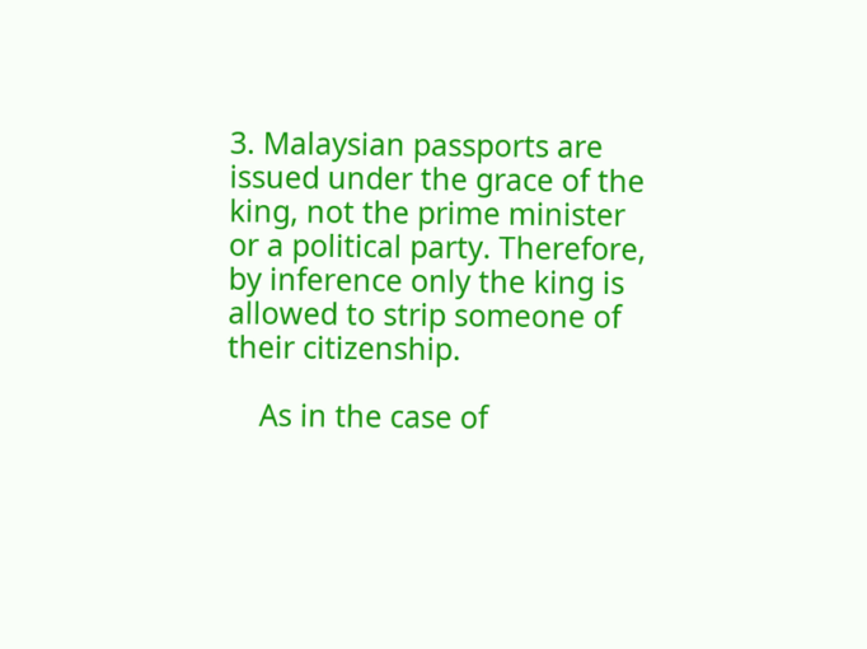3. Malaysian passports are issued under the grace of the king, not the prime minister or a political party. Therefore, by inference only the king is allowed to strip someone of their citizenship.

    As in the case of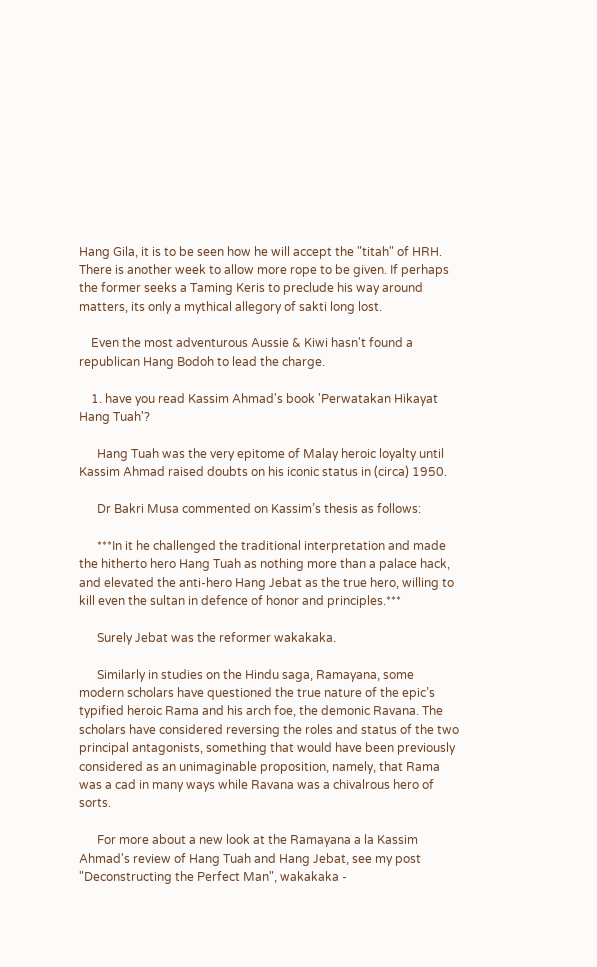Hang Gila, it is to be seen how he will accept the "titah" of HRH. There is another week to allow more rope to be given. If perhaps the former seeks a Taming Keris to preclude his way around matters, its only a mythical allegory of sakti long lost.

    Even the most adventurous Aussie & Kiwi hasn't found a republican Hang Bodoh to lead the charge.

    1. have you read Kassim Ahmad's book 'Perwatakan Hikayat Hang Tuah'?

      Hang Tuah was the very epitome of Malay heroic loyalty until Kassim Ahmad raised doubts on his iconic status in (circa) 1950.

      Dr Bakri Musa commented on Kassim’s thesis as follows:

      ***In it he challenged the traditional interpretation and made the hitherto hero Hang Tuah as nothing more than a palace hack, and elevated the anti-hero Hang Jebat as the true hero, willing to kill even the sultan in defence of honor and principles.***

      Surely Jebat was the reformer wakakaka.

      Similarly in studies on the Hindu saga, Ramayana, some modern scholars have questioned the true nature of the epic’s typified heroic Rama and his arch foe, the demonic Ravana. The scholars have considered reversing the roles and status of the two principal antagonists, something that would have been previously considered as an unimaginable proposition, namely, that Rama was a cad in many ways while Ravana was a chivalrous hero of sorts.

      For more about a new look at the Ramayana a la Kassim Ahmad's review of Hang Tuah and Hang Jebat, see my post "Deconstructing the Perfect Man", wakakaka -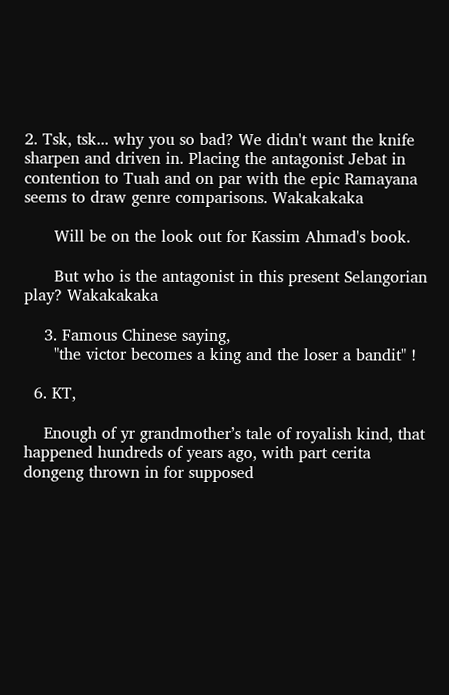2. Tsk, tsk... why you so bad? We didn't want the knife sharpen and driven in. Placing the antagonist Jebat in contention to Tuah and on par with the epic Ramayana seems to draw genre comparisons. Wakakakaka

      Will be on the look out for Kassim Ahmad's book.

      But who is the antagonist in this present Selangorian play? Wakakakaka

    3. Famous Chinese saying,
      "the victor becomes a king and the loser a bandit" !

  6. KT,

    Enough of yr grandmother’s tale of royalish kind, that happened hundreds of years ago, with part cerita dongeng thrown in for supposed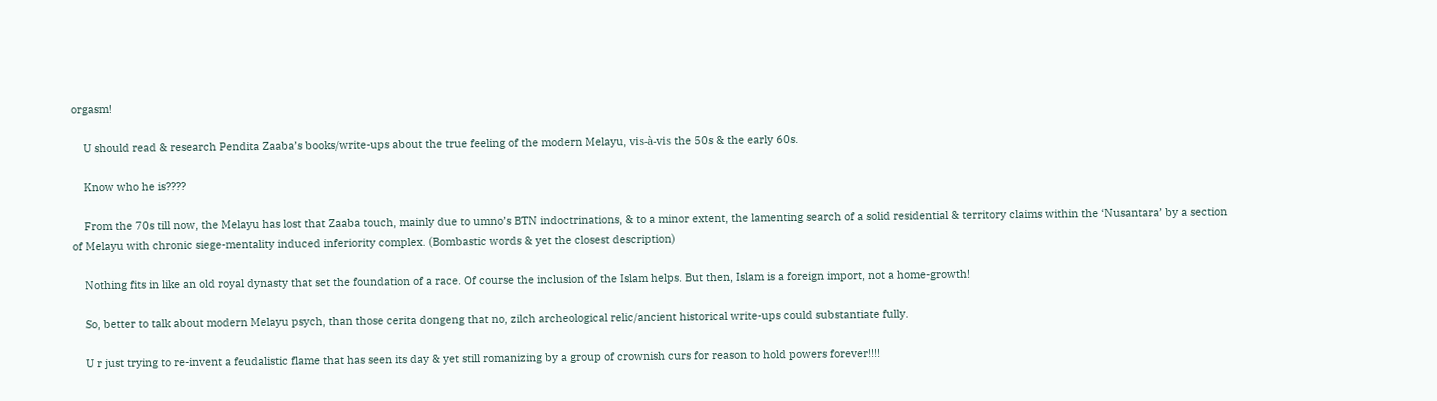orgasm!

    U should read & research Pendita Zaaba’s books/write-ups about the true feeling of the modern Melayu, vis-à-vis the 50s & the early 60s.

    Know who he is????

    From the 70s till now, the Melayu has lost that Zaaba touch, mainly due to umno’s BTN indoctrinations, & to a minor extent, the lamenting search of a solid residential & territory claims within the ‘Nusantara’ by a section of Melayu with chronic siege-mentality induced inferiority complex. (Bombastic words & yet the closest description)

    Nothing fits in like an old royal dynasty that set the foundation of a race. Of course the inclusion of the Islam helps. But then, Islam is a foreign import, not a home-growth!

    So, better to talk about modern Melayu psych, than those cerita dongeng that no, zilch archeological relic/ancient historical write-ups could substantiate fully.

    U r just trying to re-invent a feudalistic flame that has seen its day & yet still romanizing by a group of crownish curs for reason to hold powers forever!!!!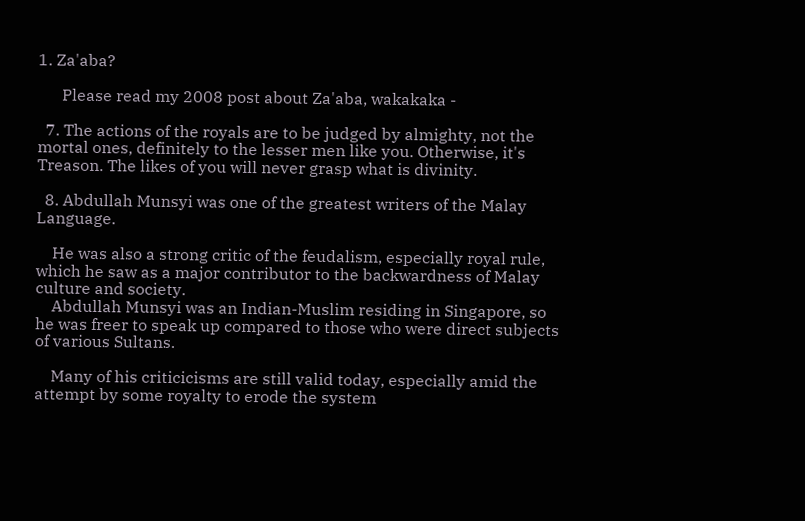1. Za'aba?

      Please read my 2008 post about Za'aba, wakakaka -

  7. The actions of the royals are to be judged by almighty, not the mortal ones, definitely to the lesser men like you. Otherwise, it's Treason. The likes of you will never grasp what is divinity.

  8. Abdullah Munsyi was one of the greatest writers of the Malay Language.

    He was also a strong critic of the feudalism, especially royal rule, which he saw as a major contributor to the backwardness of Malay culture and society.
    Abdullah Munsyi was an Indian-Muslim residing in Singapore, so he was freer to speak up compared to those who were direct subjects of various Sultans.

    Many of his criticicisms are still valid today, especially amid the attempt by some royalty to erode the system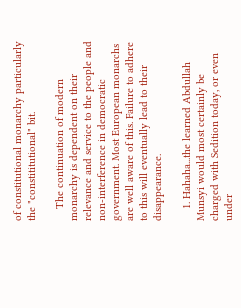of constitutional monarchy particularly the "constititutional" bit.

    The continuation of modern monarchy is dependent on their relevance and service to the people and non-interference in democratic government. Most European monarchs are well aware of this. Failure to adhere to this will eventually lead to their disappearance.

    1. Hahaha...the learned Abdullah Munsyi would most certainly be charged with Sedition today, or even under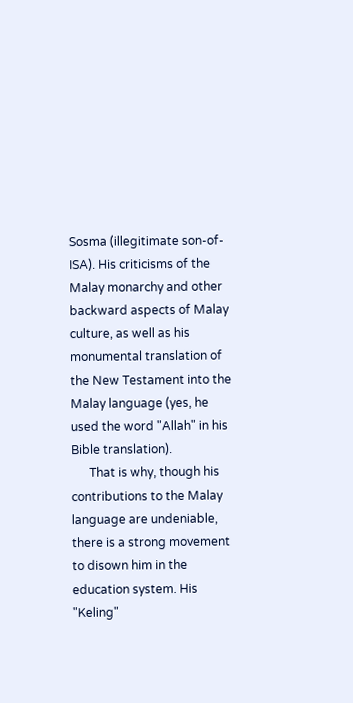Sosma (illegitimate son-of-ISA). His criticisms of the Malay monarchy and other backward aspects of Malay culture, as well as his monumental translation of the New Testament into the Malay language (yes, he used the word "Allah" in his Bible translation).
      That is why, though his contributions to the Malay language are undeniable, there is a strong movement to disown him in the education system. His "Keling"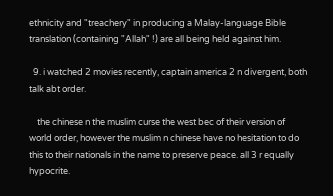ethnicity and "treachery" in producing a Malay-language Bible translation (containing "Allah" !) are all being held against him.

  9. i watched 2 movies recently, captain america 2 n divergent, both talk abt order.

    the chinese n the muslim curse the west bec of their version of world order, however the muslim n chinese have no hesitation to do this to their nationals in the name to preserve peace. all 3 r equally hypocrite.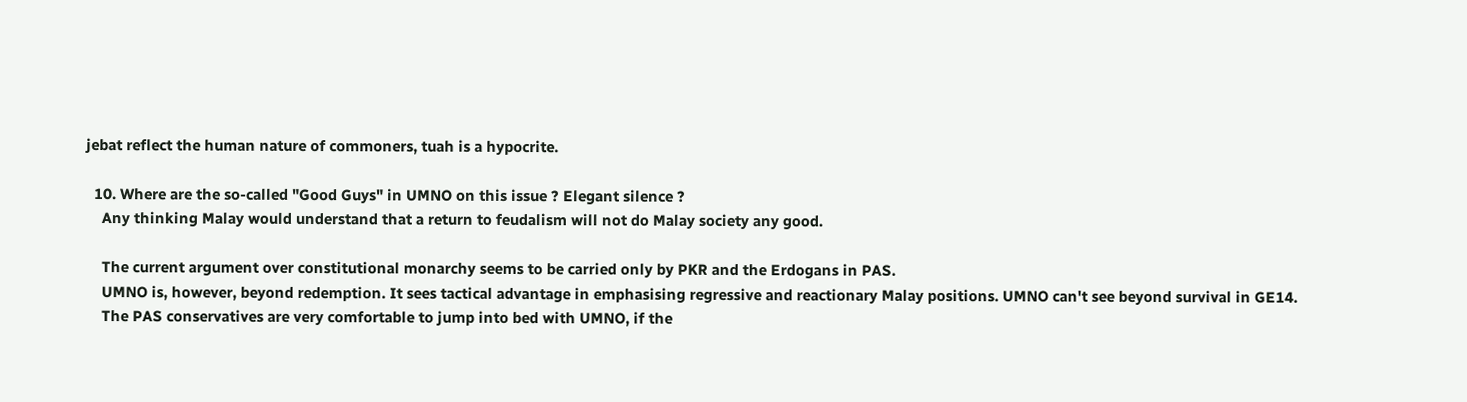jebat reflect the human nature of commoners, tuah is a hypocrite.

  10. Where are the so-called "Good Guys" in UMNO on this issue ? Elegant silence ?
    Any thinking Malay would understand that a return to feudalism will not do Malay society any good.

    The current argument over constitutional monarchy seems to be carried only by PKR and the Erdogans in PAS.
    UMNO is, however, beyond redemption. It sees tactical advantage in emphasising regressive and reactionary Malay positions. UMNO can't see beyond survival in GE14.
    The PAS conservatives are very comfortable to jump into bed with UMNO, if the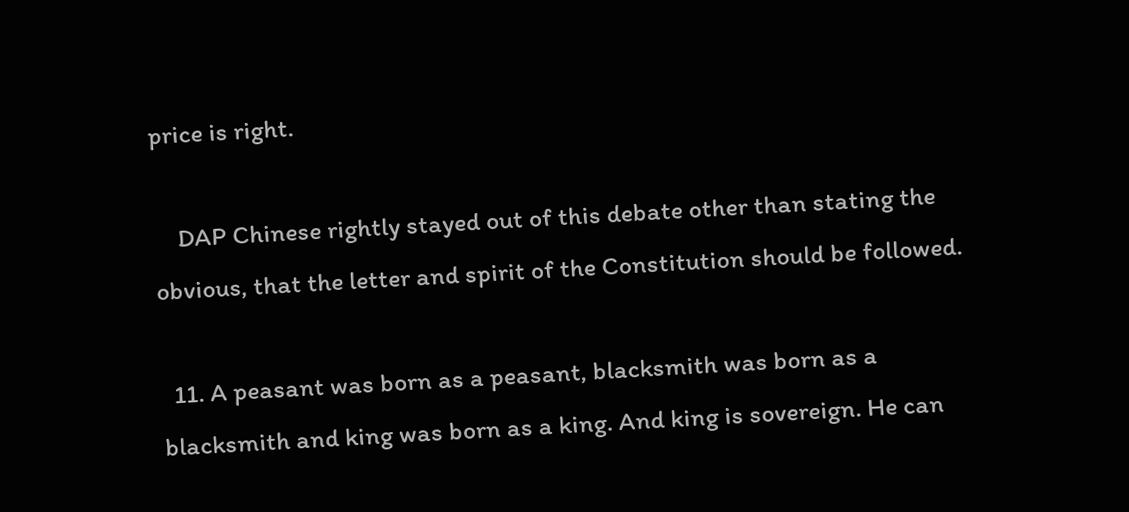price is right.

    DAP Chinese rightly stayed out of this debate other than stating the obvious, that the letter and spirit of the Constitution should be followed.

  11. A peasant was born as a peasant, blacksmith was born as a blacksmith and king was born as a king. And king is sovereign. He can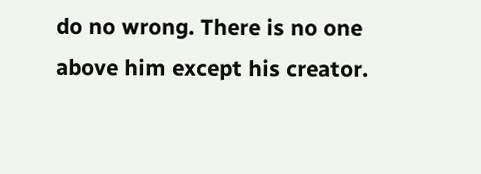do no wrong. There is no one above him except his creator.